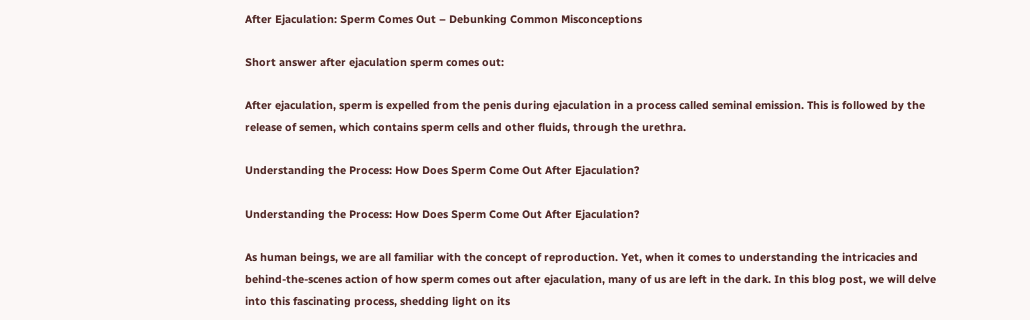After Ejaculation: Sperm Comes Out – Debunking Common Misconceptions

Short answer after ejaculation sperm comes out:

After ejaculation, sperm is expelled from the penis during ejaculation in a process called seminal emission. This is followed by the release of semen, which contains sperm cells and other fluids, through the urethra.

Understanding the Process: How Does Sperm Come Out After Ejaculation?

Understanding the Process: How Does Sperm Come Out After Ejaculation?

As human beings, we are all familiar with the concept of reproduction. Yet, when it comes to understanding the intricacies and behind-the-scenes action of how sperm comes out after ejaculation, many of us are left in the dark. In this blog post, we will delve into this fascinating process, shedding light on its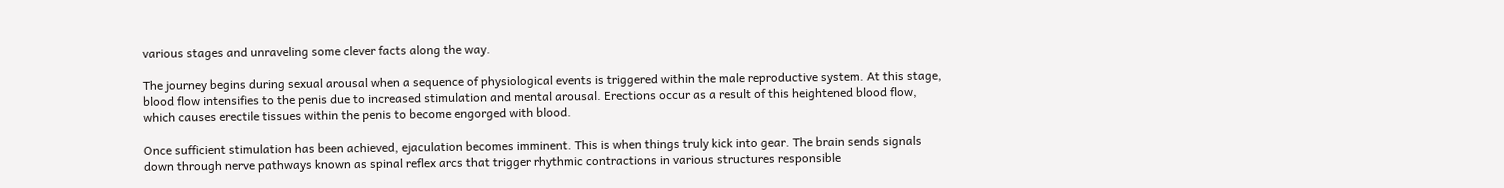various stages and unraveling some clever facts along the way.

The journey begins during sexual arousal when a sequence of physiological events is triggered within the male reproductive system. At this stage, blood flow intensifies to the penis due to increased stimulation and mental arousal. Erections occur as a result of this heightened blood flow, which causes erectile tissues within the penis to become engorged with blood.

Once sufficient stimulation has been achieved, ejaculation becomes imminent. This is when things truly kick into gear. The brain sends signals down through nerve pathways known as spinal reflex arcs that trigger rhythmic contractions in various structures responsible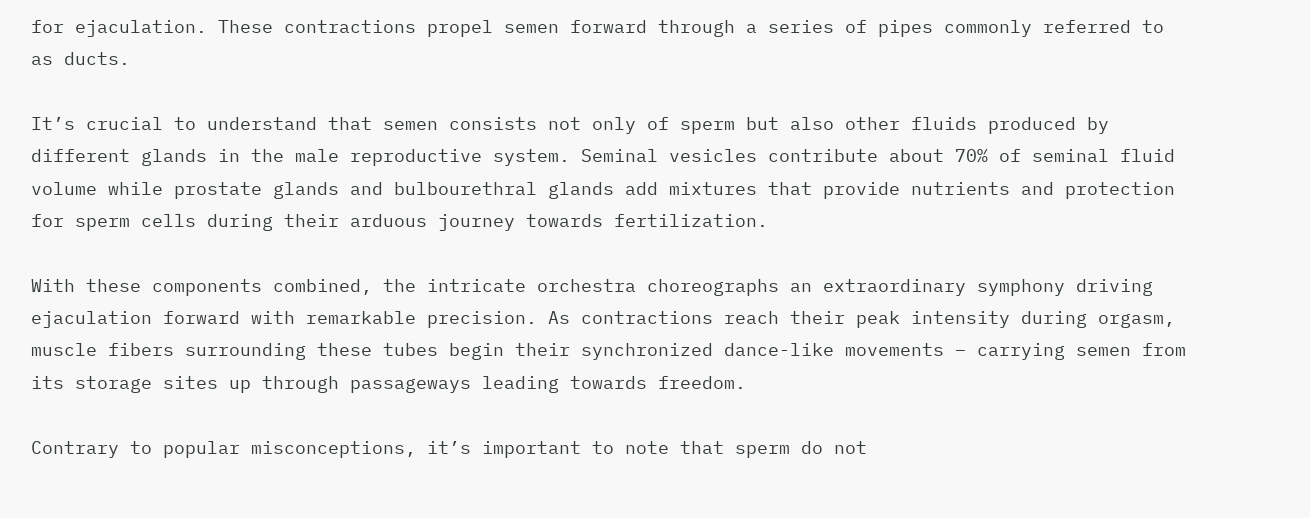for ejaculation. These contractions propel semen forward through a series of pipes commonly referred to as ducts.

It’s crucial to understand that semen consists not only of sperm but also other fluids produced by different glands in the male reproductive system. Seminal vesicles contribute about 70% of seminal fluid volume while prostate glands and bulbourethral glands add mixtures that provide nutrients and protection for sperm cells during their arduous journey towards fertilization.

With these components combined, the intricate orchestra choreographs an extraordinary symphony driving ejaculation forward with remarkable precision. As contractions reach their peak intensity during orgasm, muscle fibers surrounding these tubes begin their synchronized dance-like movements – carrying semen from its storage sites up through passageways leading towards freedom.

Contrary to popular misconceptions, it’s important to note that sperm do not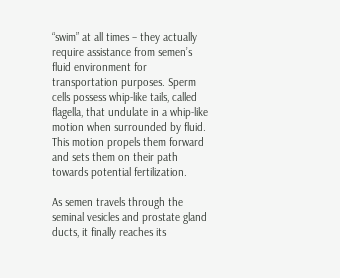“swim” at all times – they actually require assistance from semen’s fluid environment for transportation purposes. Sperm cells possess whip-like tails, called flagella, that undulate in a whip-like motion when surrounded by fluid. This motion propels them forward and sets them on their path towards potential fertilization.

As semen travels through the seminal vesicles and prostate gland ducts, it finally reaches its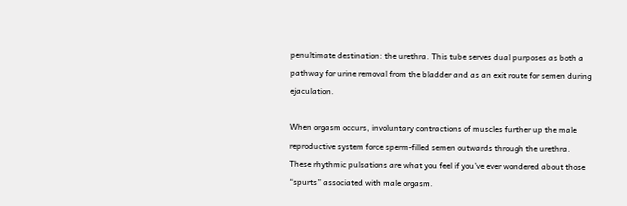penultimate destination: the urethra. This tube serves dual purposes as both a pathway for urine removal from the bladder and as an exit route for semen during ejaculation.

When orgasm occurs, involuntary contractions of muscles further up the male reproductive system force sperm-filled semen outwards through the urethra. These rhythmic pulsations are what you feel if you’ve ever wondered about those “spurts” associated with male orgasm.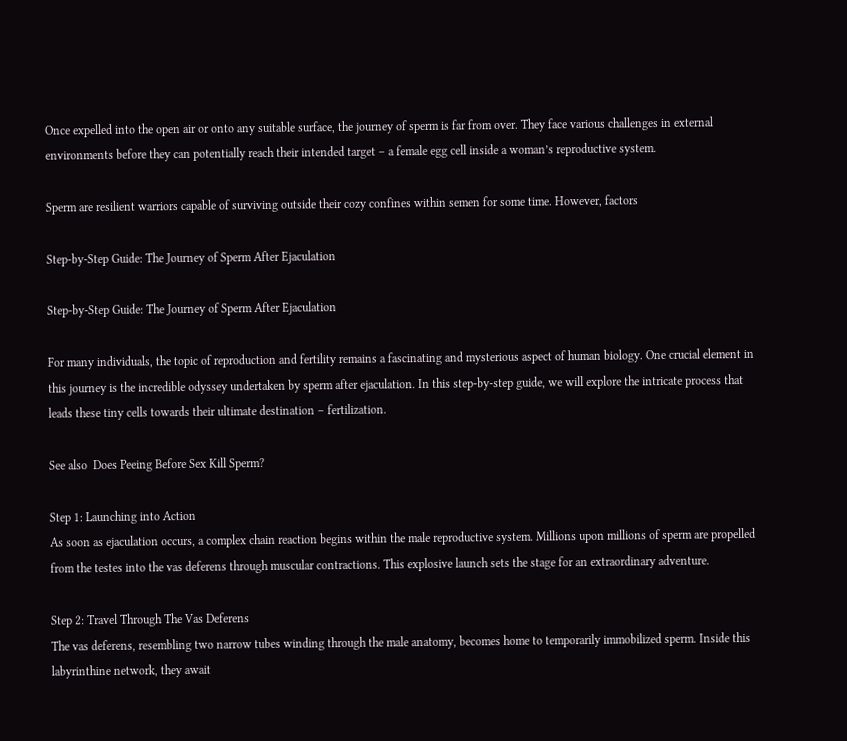Once expelled into the open air or onto any suitable surface, the journey of sperm is far from over. They face various challenges in external environments before they can potentially reach their intended target – a female egg cell inside a woman’s reproductive system.

Sperm are resilient warriors capable of surviving outside their cozy confines within semen for some time. However, factors

Step-by-Step Guide: The Journey of Sperm After Ejaculation

Step-by-Step Guide: The Journey of Sperm After Ejaculation

For many individuals, the topic of reproduction and fertility remains a fascinating and mysterious aspect of human biology. One crucial element in this journey is the incredible odyssey undertaken by sperm after ejaculation. In this step-by-step guide, we will explore the intricate process that leads these tiny cells towards their ultimate destination – fertilization.

See also  Does Peeing Before Sex Kill Sperm?

Step 1: Launching into Action
As soon as ejaculation occurs, a complex chain reaction begins within the male reproductive system. Millions upon millions of sperm are propelled from the testes into the vas deferens through muscular contractions. This explosive launch sets the stage for an extraordinary adventure.

Step 2: Travel Through The Vas Deferens
The vas deferens, resembling two narrow tubes winding through the male anatomy, becomes home to temporarily immobilized sperm. Inside this labyrinthine network, they await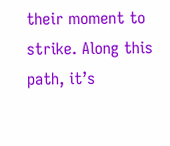their moment to strike. Along this path, it’s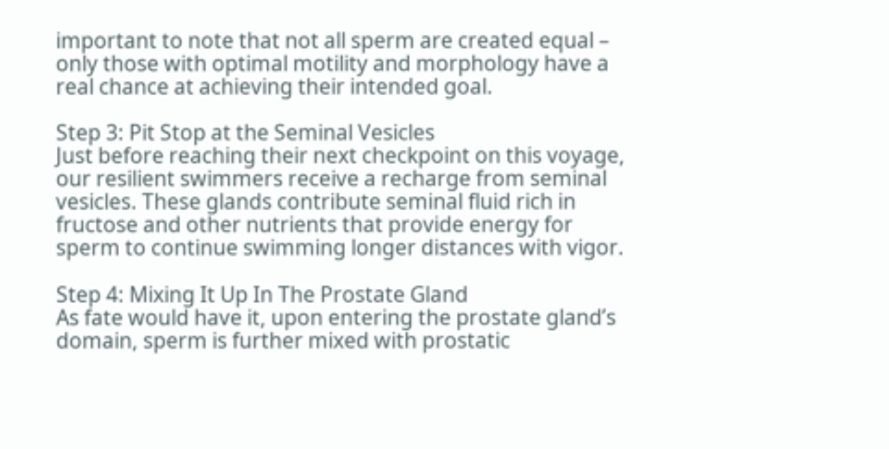important to note that not all sperm are created equal – only those with optimal motility and morphology have a real chance at achieving their intended goal.

Step 3: Pit Stop at the Seminal Vesicles
Just before reaching their next checkpoint on this voyage, our resilient swimmers receive a recharge from seminal vesicles. These glands contribute seminal fluid rich in fructose and other nutrients that provide energy for sperm to continue swimming longer distances with vigor.

Step 4: Mixing It Up In The Prostate Gland
As fate would have it, upon entering the prostate gland’s domain, sperm is further mixed with prostatic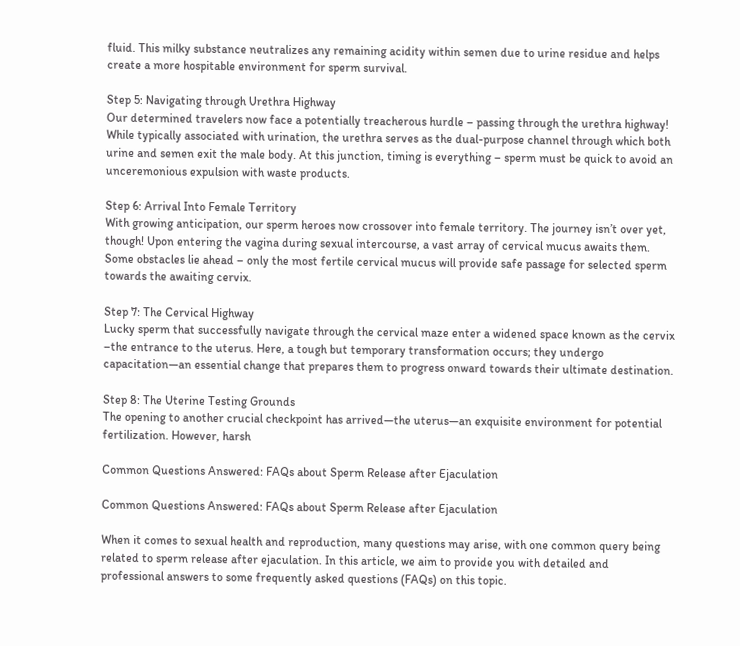fluid. This milky substance neutralizes any remaining acidity within semen due to urine residue and helps create a more hospitable environment for sperm survival.

Step 5: Navigating through Urethra Highway
Our determined travelers now face a potentially treacherous hurdle – passing through the urethra highway! While typically associated with urination, the urethra serves as the dual-purpose channel through which both urine and semen exit the male body. At this junction, timing is everything – sperm must be quick to avoid an unceremonious expulsion with waste products.

Step 6: Arrival Into Female Territory
With growing anticipation, our sperm heroes now crossover into female territory. The journey isn’t over yet, though! Upon entering the vagina during sexual intercourse, a vast array of cervical mucus awaits them. Some obstacles lie ahead – only the most fertile cervical mucus will provide safe passage for selected sperm towards the awaiting cervix.

Step 7: The Cervical Highway
Lucky sperm that successfully navigate through the cervical maze enter a widened space known as the cervix –the entrance to the uterus. Here, a tough but temporary transformation occurs; they undergo capacitation—an essential change that prepares them to progress onward towards their ultimate destination.

Step 8: The Uterine Testing Grounds
The opening to another crucial checkpoint has arrived—the uterus—an exquisite environment for potential fertilization. However, harsh

Common Questions Answered: FAQs about Sperm Release after Ejaculation

Common Questions Answered: FAQs about Sperm Release after Ejaculation

When it comes to sexual health and reproduction, many questions may arise, with one common query being related to sperm release after ejaculation. In this article, we aim to provide you with detailed and professional answers to some frequently asked questions (FAQs) on this topic.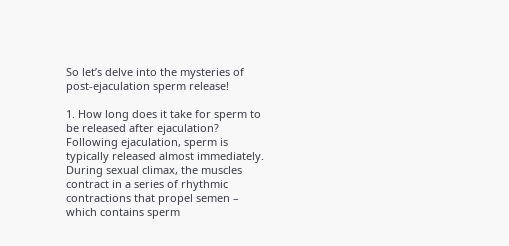So let’s delve into the mysteries of post-ejaculation sperm release!

1. How long does it take for sperm to be released after ejaculation?
Following ejaculation, sperm is typically released almost immediately. During sexual climax, the muscles contract in a series of rhythmic contractions that propel semen – which contains sperm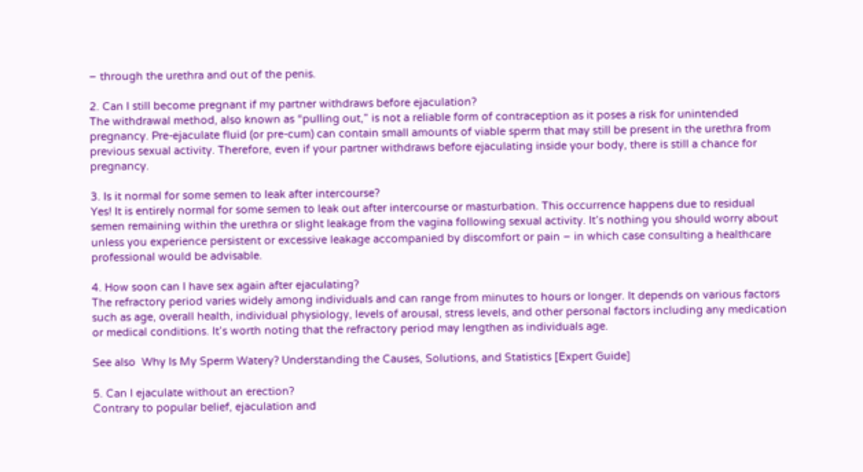– through the urethra and out of the penis.

2. Can I still become pregnant if my partner withdraws before ejaculation?
The withdrawal method, also known as “pulling out,” is not a reliable form of contraception as it poses a risk for unintended pregnancy. Pre-ejaculate fluid (or pre-cum) can contain small amounts of viable sperm that may still be present in the urethra from previous sexual activity. Therefore, even if your partner withdraws before ejaculating inside your body, there is still a chance for pregnancy.

3. Is it normal for some semen to leak after intercourse?
Yes! It is entirely normal for some semen to leak out after intercourse or masturbation. This occurrence happens due to residual semen remaining within the urethra or slight leakage from the vagina following sexual activity. It’s nothing you should worry about unless you experience persistent or excessive leakage accompanied by discomfort or pain – in which case consulting a healthcare professional would be advisable.

4. How soon can I have sex again after ejaculating?
The refractory period varies widely among individuals and can range from minutes to hours or longer. It depends on various factors such as age, overall health, individual physiology, levels of arousal, stress levels, and other personal factors including any medication or medical conditions. It’s worth noting that the refractory period may lengthen as individuals age.

See also  Why Is My Sperm Watery? Understanding the Causes, Solutions, and Statistics [Expert Guide]

5. Can I ejaculate without an erection?
Contrary to popular belief, ejaculation and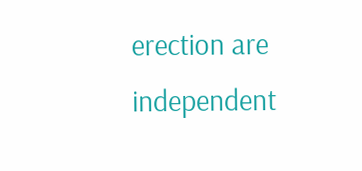erection are independent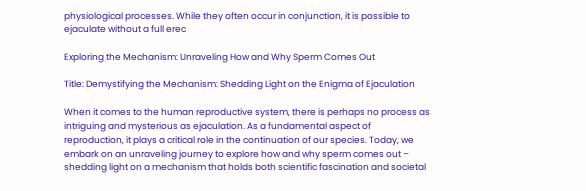physiological processes. While they often occur in conjunction, it is possible to ejaculate without a full erec

Exploring the Mechanism: Unraveling How and Why Sperm Comes Out

Title: Demystifying the Mechanism: Shedding Light on the Enigma of Ejaculation

When it comes to the human reproductive system, there is perhaps no process as intriguing and mysterious as ejaculation. As a fundamental aspect of reproduction, it plays a critical role in the continuation of our species. Today, we embark on an unraveling journey to explore how and why sperm comes out – shedding light on a mechanism that holds both scientific fascination and societal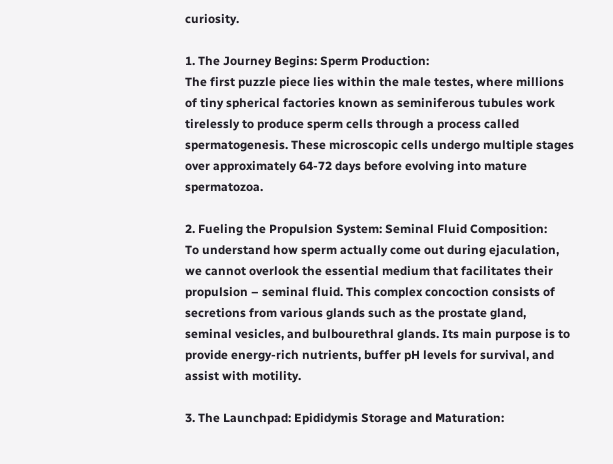curiosity.

1. The Journey Begins: Sperm Production:
The first puzzle piece lies within the male testes, where millions of tiny spherical factories known as seminiferous tubules work tirelessly to produce sperm cells through a process called spermatogenesis. These microscopic cells undergo multiple stages over approximately 64-72 days before evolving into mature spermatozoa.

2. Fueling the Propulsion System: Seminal Fluid Composition:
To understand how sperm actually come out during ejaculation, we cannot overlook the essential medium that facilitates their propulsion – seminal fluid. This complex concoction consists of secretions from various glands such as the prostate gland, seminal vesicles, and bulbourethral glands. Its main purpose is to provide energy-rich nutrients, buffer pH levels for survival, and assist with motility.

3. The Launchpad: Epididymis Storage and Maturation: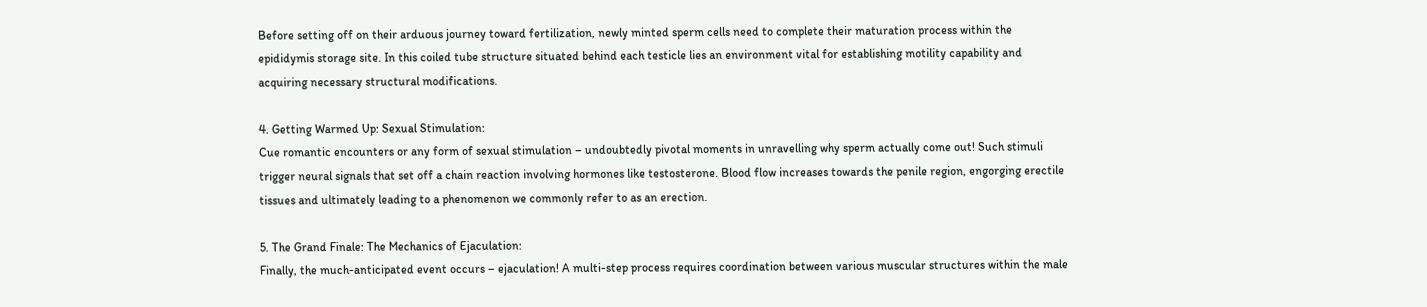Before setting off on their arduous journey toward fertilization, newly minted sperm cells need to complete their maturation process within the epididymis storage site. In this coiled tube structure situated behind each testicle lies an environment vital for establishing motility capability and acquiring necessary structural modifications.

4. Getting Warmed Up: Sexual Stimulation:
Cue romantic encounters or any form of sexual stimulation – undoubtedly pivotal moments in unravelling why sperm actually come out! Such stimuli trigger neural signals that set off a chain reaction involving hormones like testosterone. Blood flow increases towards the penile region, engorging erectile tissues and ultimately leading to a phenomenon we commonly refer to as an erection.

5. The Grand Finale: The Mechanics of Ejaculation:
Finally, the much-anticipated event occurs – ejaculation! A multi-step process requires coordination between various muscular structures within the male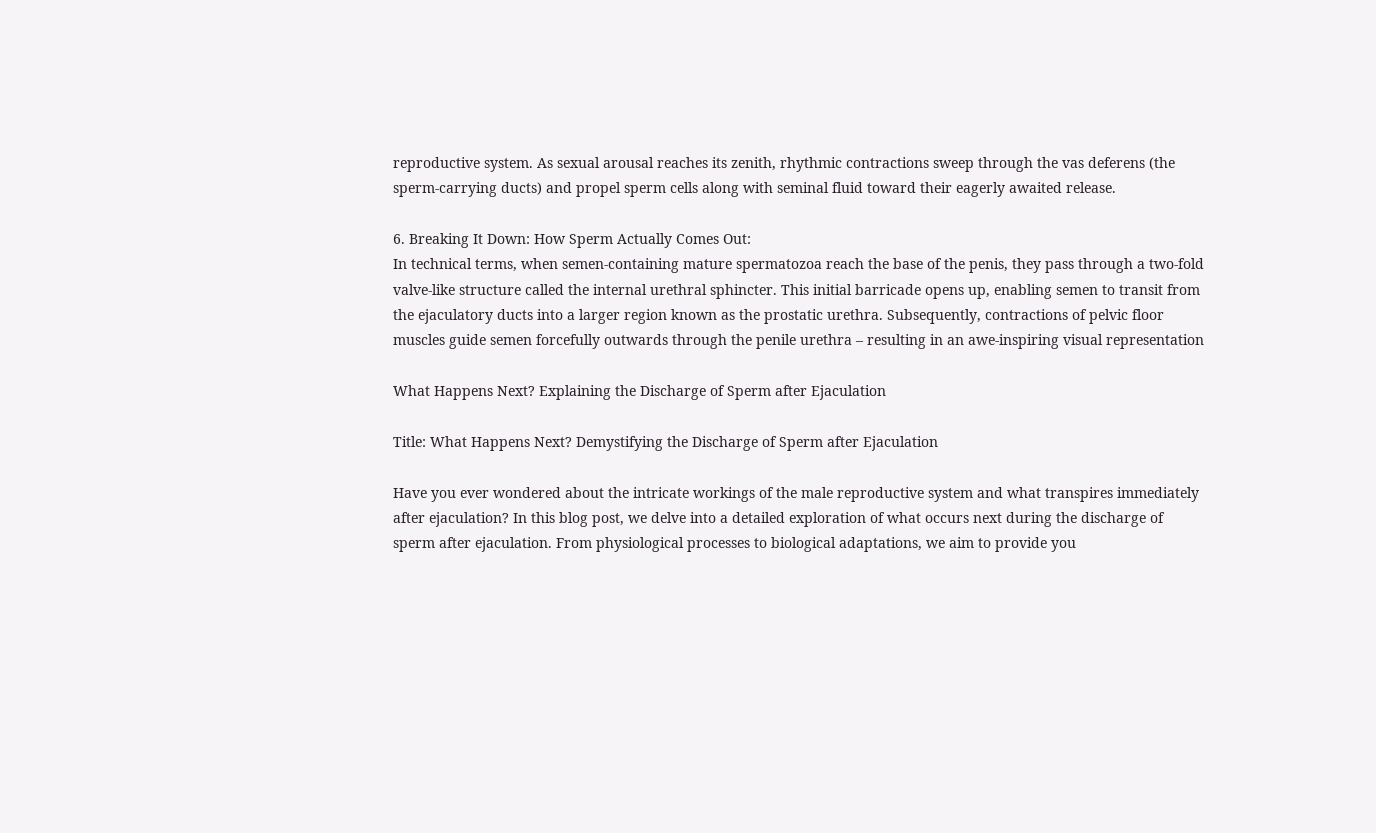reproductive system. As sexual arousal reaches its zenith, rhythmic contractions sweep through the vas deferens (the sperm-carrying ducts) and propel sperm cells along with seminal fluid toward their eagerly awaited release.

6. Breaking It Down: How Sperm Actually Comes Out:
In technical terms, when semen-containing mature spermatozoa reach the base of the penis, they pass through a two-fold valve-like structure called the internal urethral sphincter. This initial barricade opens up, enabling semen to transit from the ejaculatory ducts into a larger region known as the prostatic urethra. Subsequently, contractions of pelvic floor muscles guide semen forcefully outwards through the penile urethra – resulting in an awe-inspiring visual representation

What Happens Next? Explaining the Discharge of Sperm after Ejaculation

Title: What Happens Next? Demystifying the Discharge of Sperm after Ejaculation

Have you ever wondered about the intricate workings of the male reproductive system and what transpires immediately after ejaculation? In this blog post, we delve into a detailed exploration of what occurs next during the discharge of sperm after ejaculation. From physiological processes to biological adaptations, we aim to provide you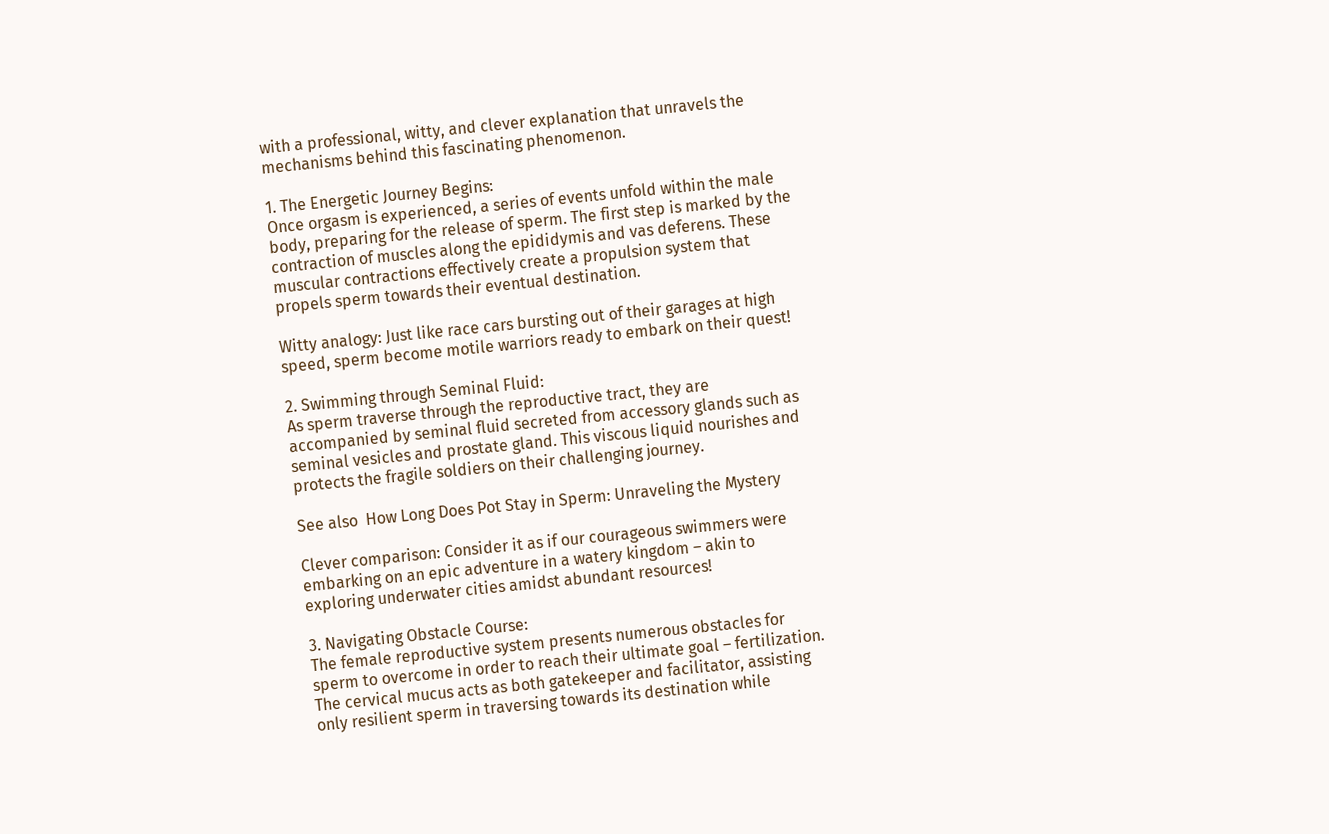with a professional, witty, and clever explanation that unravels the mechanisms behind this fascinating phenomenon.

1. The Energetic Journey Begins:
Once orgasm is experienced, a series of events unfold within the male body, preparing for the release of sperm. The first step is marked by the contraction of muscles along the epididymis and vas deferens. These muscular contractions effectively create a propulsion system that propels sperm towards their eventual destination.

Witty analogy: Just like race cars bursting out of their garages at high speed, sperm become motile warriors ready to embark on their quest!

2. Swimming through Seminal Fluid:
As sperm traverse through the reproductive tract, they are accompanied by seminal fluid secreted from accessory glands such as seminal vesicles and prostate gland. This viscous liquid nourishes and protects the fragile soldiers on their challenging journey.

See also  How Long Does Pot Stay in Sperm: Unraveling the Mystery

Clever comparison: Consider it as if our courageous swimmers were embarking on an epic adventure in a watery kingdom – akin to exploring underwater cities amidst abundant resources!

3. Navigating Obstacle Course:
The female reproductive system presents numerous obstacles for sperm to overcome in order to reach their ultimate goal – fertilization. The cervical mucus acts as both gatekeeper and facilitator, assisting only resilient sperm in traversing towards its destination while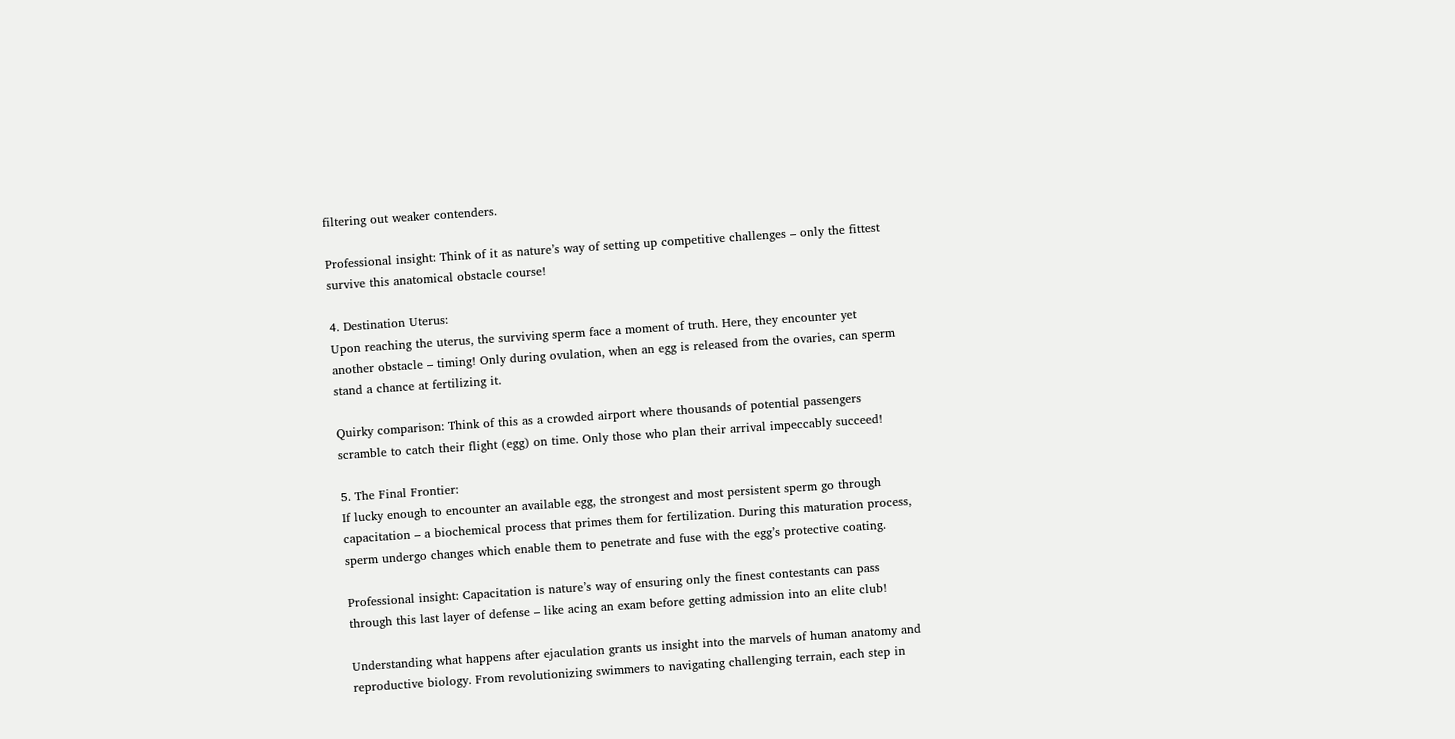filtering out weaker contenders.

Professional insight: Think of it as nature’s way of setting up competitive challenges – only the fittest survive this anatomical obstacle course!

4. Destination Uterus:
Upon reaching the uterus, the surviving sperm face a moment of truth. Here, they encounter yet another obstacle – timing! Only during ovulation, when an egg is released from the ovaries, can sperm stand a chance at fertilizing it.

Quirky comparison: Think of this as a crowded airport where thousands of potential passengers scramble to catch their flight (egg) on time. Only those who plan their arrival impeccably succeed!

5. The Final Frontier:
If lucky enough to encounter an available egg, the strongest and most persistent sperm go through capacitation – a biochemical process that primes them for fertilization. During this maturation process, sperm undergo changes which enable them to penetrate and fuse with the egg’s protective coating.

Professional insight: Capacitation is nature’s way of ensuring only the finest contestants can pass through this last layer of defense – like acing an exam before getting admission into an elite club!

Understanding what happens after ejaculation grants us insight into the marvels of human anatomy and reproductive biology. From revolutionizing swimmers to navigating challenging terrain, each step in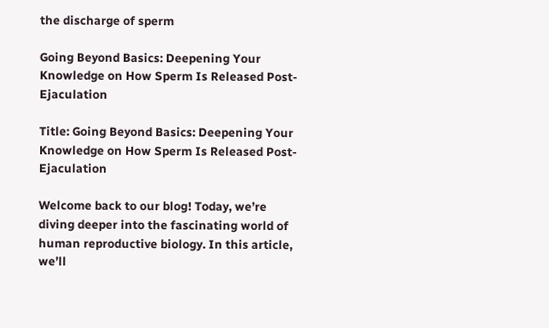the discharge of sperm

Going Beyond Basics: Deepening Your Knowledge on How Sperm Is Released Post-Ejaculation

Title: Going Beyond Basics: Deepening Your Knowledge on How Sperm Is Released Post-Ejaculation

Welcome back to our blog! Today, we’re diving deeper into the fascinating world of human reproductive biology. In this article, we’ll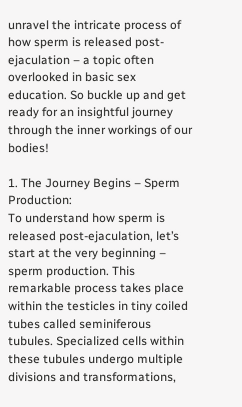unravel the intricate process of how sperm is released post-ejaculation – a topic often overlooked in basic sex education. So buckle up and get ready for an insightful journey through the inner workings of our bodies!

1. The Journey Begins – Sperm Production:
To understand how sperm is released post-ejaculation, let’s start at the very beginning – sperm production. This remarkable process takes place within the testicles in tiny coiled tubes called seminiferous tubules. Specialized cells within these tubules undergo multiple divisions and transformations,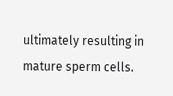ultimately resulting in mature sperm cells.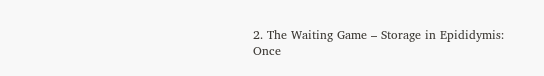2. The Waiting Game – Storage in Epididymis:
Once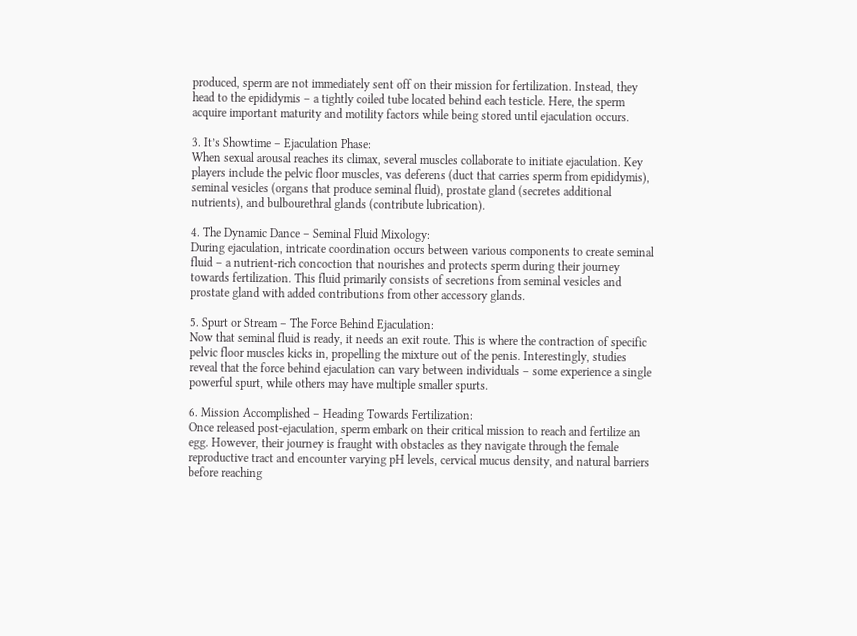produced, sperm are not immediately sent off on their mission for fertilization. Instead, they head to the epididymis – a tightly coiled tube located behind each testicle. Here, the sperm acquire important maturity and motility factors while being stored until ejaculation occurs.

3. It’s Showtime – Ejaculation Phase:
When sexual arousal reaches its climax, several muscles collaborate to initiate ejaculation. Key players include the pelvic floor muscles, vas deferens (duct that carries sperm from epididymis), seminal vesicles (organs that produce seminal fluid), prostate gland (secretes additional nutrients), and bulbourethral glands (contribute lubrication).

4. The Dynamic Dance – Seminal Fluid Mixology:
During ejaculation, intricate coordination occurs between various components to create seminal fluid – a nutrient-rich concoction that nourishes and protects sperm during their journey towards fertilization. This fluid primarily consists of secretions from seminal vesicles and prostate gland with added contributions from other accessory glands.

5. Spurt or Stream – The Force Behind Ejaculation:
Now that seminal fluid is ready, it needs an exit route. This is where the contraction of specific pelvic floor muscles kicks in, propelling the mixture out of the penis. Interestingly, studies reveal that the force behind ejaculation can vary between individuals – some experience a single powerful spurt, while others may have multiple smaller spurts.

6. Mission Accomplished – Heading Towards Fertilization:
Once released post-ejaculation, sperm embark on their critical mission to reach and fertilize an egg. However, their journey is fraught with obstacles as they navigate through the female reproductive tract and encounter varying pH levels, cervical mucus density, and natural barriers before reaching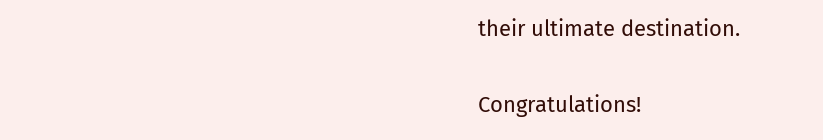their ultimate destination.

Congratulations!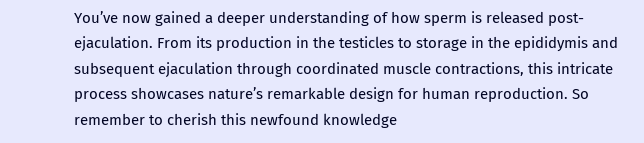You’ve now gained a deeper understanding of how sperm is released post-ejaculation. From its production in the testicles to storage in the epididymis and subsequent ejaculation through coordinated muscle contractions, this intricate process showcases nature’s remarkable design for human reproduction. So remember to cherish this newfound knowledge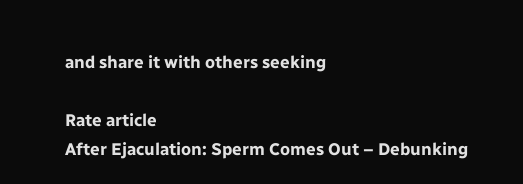and share it with others seeking

Rate article
After Ejaculation: Sperm Comes Out – Debunking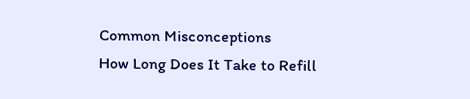Common Misconceptions
How Long Does It Take to Refill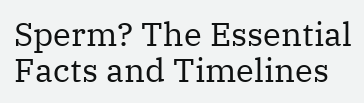Sperm? The Essential Facts and Timelines